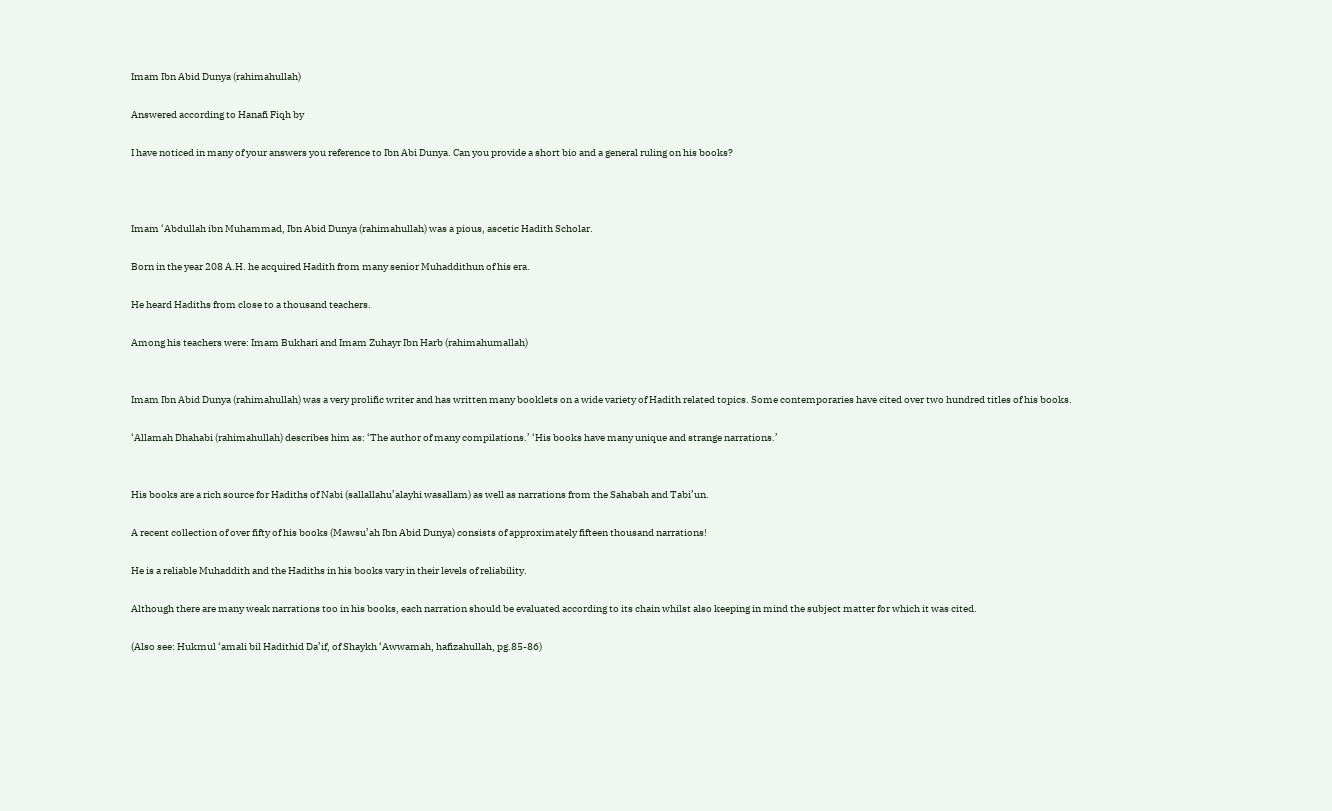Imam Ibn Abid Dunya (rahimahullah)

Answered according to Hanafi Fiqh by

I have noticed in many of your answers you reference to Ibn Abi Dunya. Can you provide a short bio and a general ruling on his books?



Imam ‘Abdullah ibn Muhammad, Ibn Abid Dunya (rahimahullah) was a pious, ascetic Hadith Scholar.

Born in the year 208 A.H. he acquired Hadith from many senior Muhaddithun of his era.

He heard Hadiths from close to a thousand teachers.

Among his teachers were: Imam Bukhari and Imam Zuhayr Ibn Harb (rahimahumallah)


Imam Ibn Abid Dunya (rahimahullah) was a very prolific writer and has written many booklets on a wide variety of Hadith related topics. Some contemporaries have cited over two hundred titles of his books.

‘Allamah Dhahabi (rahimahullah) describes him as: ‘The author of many compilations.’ ‘His books have many unique and strange narrations.’


His books are a rich source for Hadiths of Nabi (sallallahu’alayhi wasallam) as well as narrations from the Sahabah and Tabi’un.

A recent collection of over fifty of his books (Mawsu’ah Ibn Abid Dunya) consists of approximately fifteen thousand narrations!

He is a reliable Muhaddith and the Hadiths in his books vary in their levels of reliability.

Although there are many weak narrations too in his books, each narration should be evaluated according to its chain whilst also keeping in mind the subject matter for which it was cited.

(Also see: Hukmul ‘amali bil Hadithid Da’if, of Shaykh ‘Awwamah, hafizahullah, pg.85-86)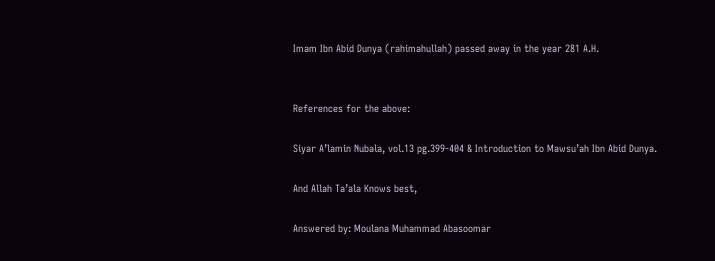Imam Ibn Abid Dunya (rahimahullah) passed away in the year 281 A.H.


References for the above:

Siyar A’lamin Nubala, vol.13 pg.399-404 & Introduction to Mawsu’ah Ibn Abid Dunya.

And Allah Ta’ala Knows best,

Answered by: Moulana Muhammad Abasoomar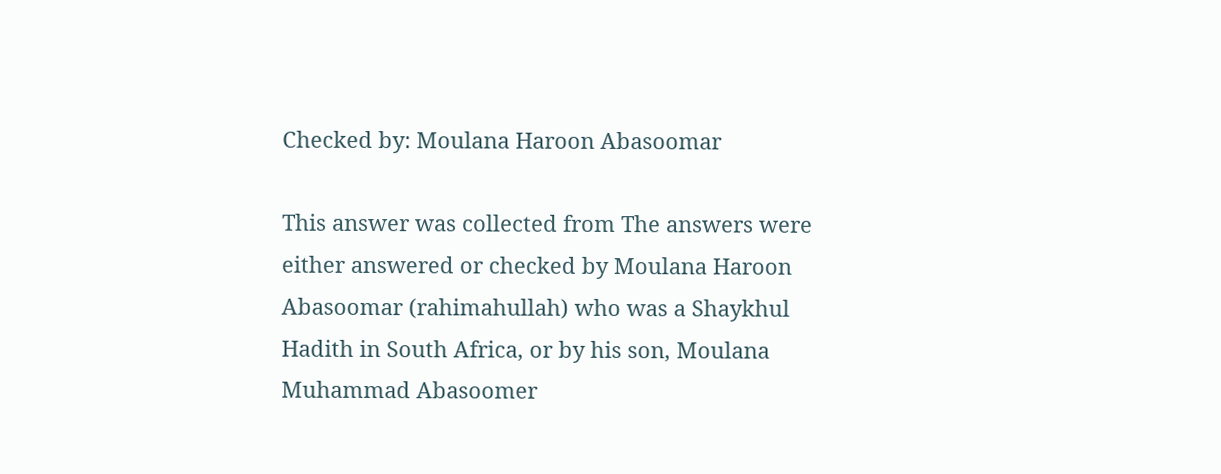Checked by: Moulana Haroon Abasoomar

This answer was collected from The answers were either answered or checked by Moulana Haroon Abasoomar (rahimahullah) who was a Shaykhul Hadith in South Africa, or by his son, Moulana Muhammad Abasoomer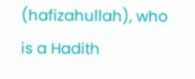(hafizahullah), who is a Hadith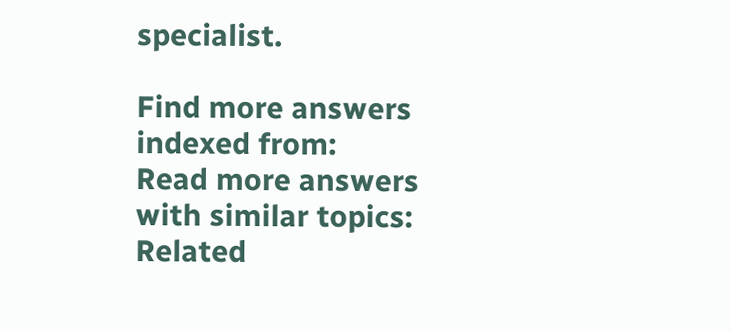specialist.

Find more answers indexed from:
Read more answers with similar topics:
Related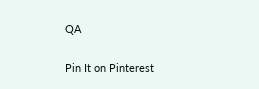QA

Pin It on Pinterest